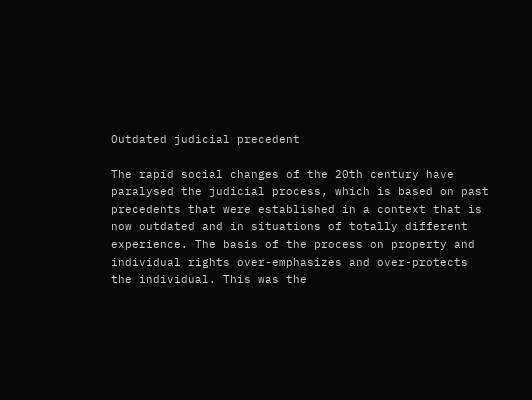Outdated judicial precedent

The rapid social changes of the 20th century have paralysed the judicial process, which is based on past precedents that were established in a context that is now outdated and in situations of totally different experience. The basis of the process on property and individual rights over-emphasizes and over-protects the individual. This was the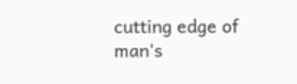cutting edge of man's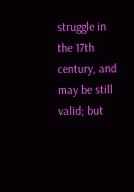struggle in the 17th century, and may be still valid; but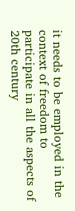it needs to be employed in the context of freedom to participate in all the aspects of 20th century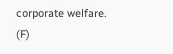corporate welfare.
(F)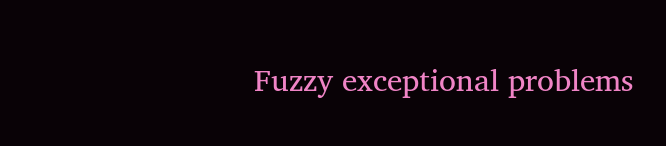Fuzzy exceptional problems